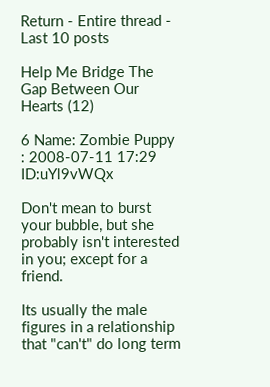Return - Entire thread - Last 10 posts

Help Me Bridge The Gap Between Our Hearts (12)

6 Name: Zombie Puppy : 2008-07-11 17:29 ID:uYl9vWQx

Don't mean to burst your bubble, but she probably isn't interested in you; except for a friend.

Its usually the male figures in a relationship that "can't" do long term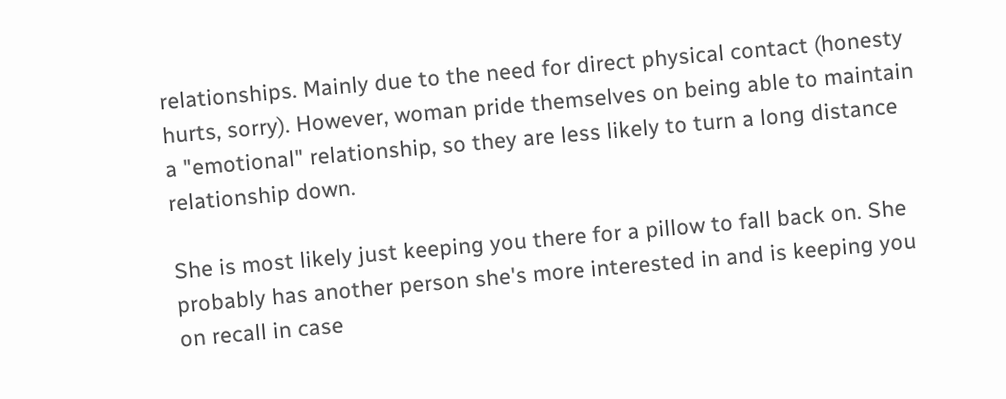relationships. Mainly due to the need for direct physical contact (honesty hurts, sorry). However, woman pride themselves on being able to maintain a "emotional" relationship, so they are less likely to turn a long distance relationship down.

She is most likely just keeping you there for a pillow to fall back on. She probably has another person she's more interested in and is keeping you on recall in case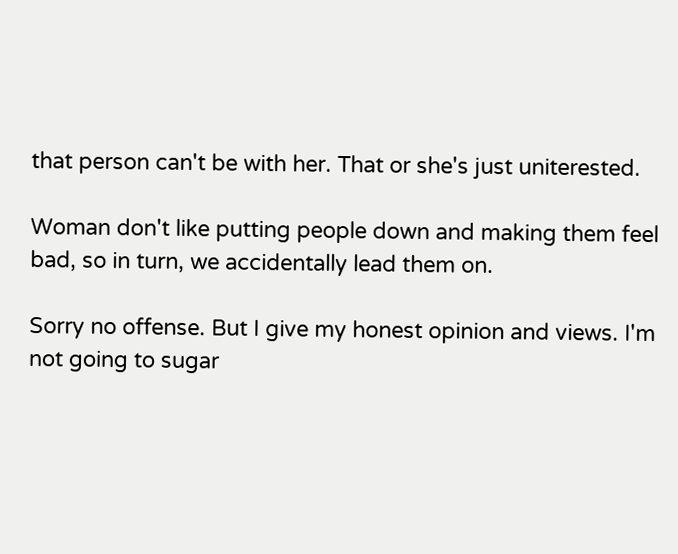that person can't be with her. That or she's just uniterested.

Woman don't like putting people down and making them feel bad, so in turn, we accidentally lead them on.

Sorry no offense. But I give my honest opinion and views. I'm not going to sugar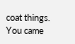coat things. You came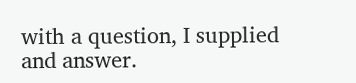with a question, I supplied and answer.